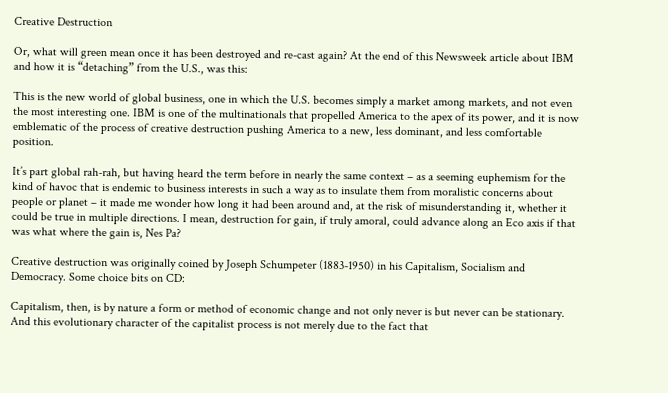Creative Destruction

Or, what will green mean once it has been destroyed and re-cast again? At the end of this Newsweek article about IBM and how it is “detaching” from the U.S., was this:

This is the new world of global business, one in which the U.S. becomes simply a market among markets, and not even the most interesting one. IBM is one of the multinationals that propelled America to the apex of its power, and it is now emblematic of the process of creative destruction pushing America to a new, less dominant, and less comfortable position.

It’s part global rah-rah, but having heard the term before in nearly the same context – as a seeming euphemism for the kind of havoc that is endemic to business interests in such a way as to insulate them from moralistic concerns about people or planet – it made me wonder how long it had been around and, at the risk of misunderstanding it, whether it could be true in multiple directions. I mean, destruction for gain, if truly amoral, could advance along an Eco axis if that was what where the gain is, Nes Pa?

Creative destruction was originally coined by Joseph Schumpeter (1883-1950) in his Capitalism, Socialism and Democracy. Some choice bits on CD:

Capitalism, then, is by nature a form or method of economic change and not only never is but never can be stationary. And this evolutionary character of the capitalist process is not merely due to the fact that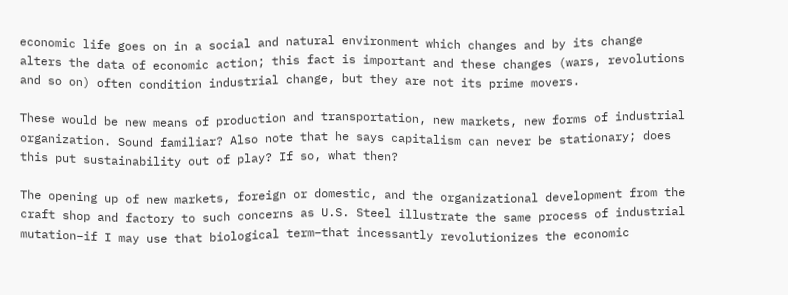economic life goes on in a social and natural environment which changes and by its change alters the data of economic action; this fact is important and these changes (wars, revolutions and so on) often condition industrial change, but they are not its prime movers.

These would be new means of production and transportation, new markets, new forms of industrial organization. Sound familiar? Also note that he says capitalism can never be stationary; does this put sustainability out of play? If so, what then?

The opening up of new markets, foreign or domestic, and the organizational development from the craft shop and factory to such concerns as U.S. Steel illustrate the same process of industrial mutation–if I may use that biological term–that incessantly revolutionizes the economic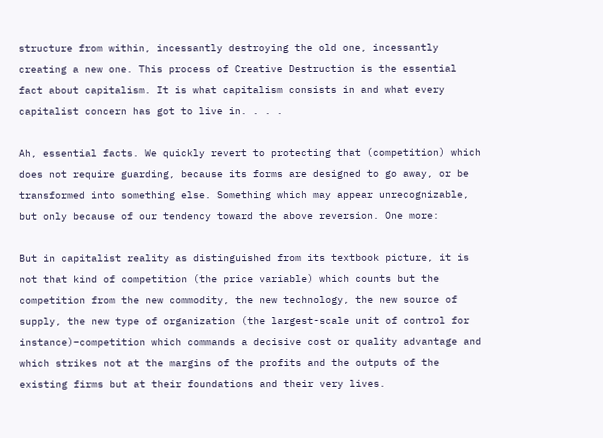structure from within, incessantly destroying the old one, incessantly creating a new one. This process of Creative Destruction is the essential fact about capitalism. It is what capitalism consists in and what every capitalist concern has got to live in. . . .

Ah, essential facts. We quickly revert to protecting that (competition) which does not require guarding, because its forms are designed to go away, or be transformed into something else. Something which may appear unrecognizable, but only because of our tendency toward the above reversion. One more:

But in capitalist reality as distinguished from its textbook picture, it is not that kind of competition (the price variable) which counts but the competition from the new commodity, the new technology, the new source of supply, the new type of organization (the largest-scale unit of control for instance)–competition which commands a decisive cost or quality advantage and which strikes not at the margins of the profits and the outputs of the existing firms but at their foundations and their very lives.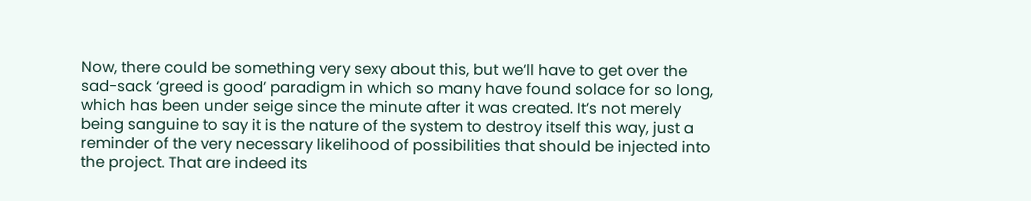Now, there could be something very sexy about this, but we’ll have to get over the sad-sack ‘greed is good’ paradigm in which so many have found solace for so long, which has been under seige since the minute after it was created. It’s not merely being sanguine to say it is the nature of the system to destroy itself this way, just a reminder of the very necessary likelihood of possibilities that should be injected into the project. That are indeed its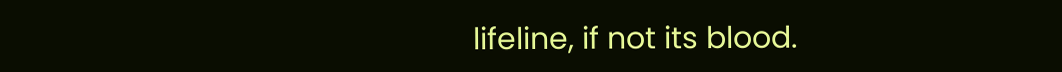lifeline, if not its blood.